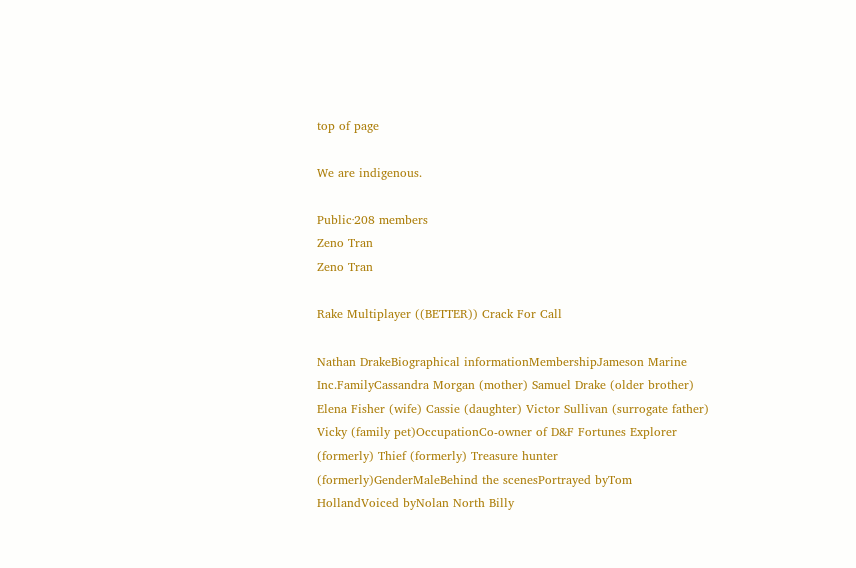top of page

We are indigenous.

Public·208 members
Zeno Tran
Zeno Tran

Rake Multiplayer ((BETTER)) Crack For Call

Nathan DrakeBiographical informationMembershipJameson Marine Inc.FamilyCassandra Morgan (mother) Samuel Drake (older brother) Elena Fisher (wife) Cassie (daughter) Victor Sullivan (surrogate father) Vicky (family pet)OccupationCo-owner of D&F Fortunes Explorer (formerly) Thief (formerly) Treasure hunter (formerly)GenderMaleBehind the scenesPortrayed byTom HollandVoiced byNolan North Billy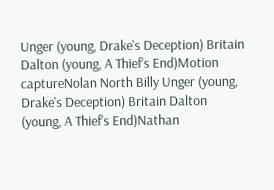Unger (young, Drake's Deception) Britain Dalton (young, A Thief's End)Motion captureNolan North Billy Unger (young, Drake's Deception) Britain Dalton (young, A Thief's End)Nathan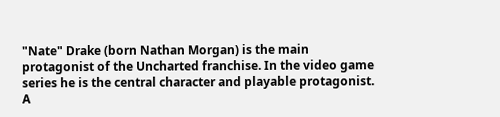"Nate" Drake (born Nathan Morgan) is the main protagonist of the Uncharted franchise. In the video game series he is the central character and playable protagonist. A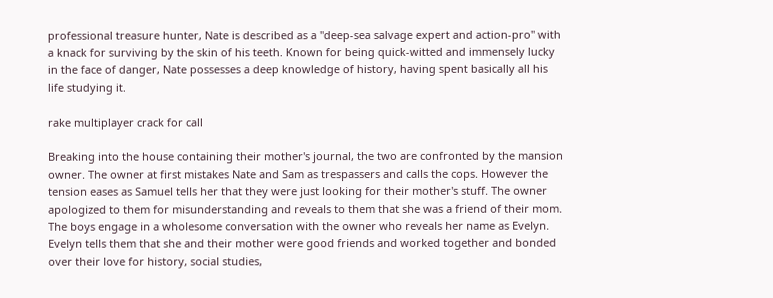professional treasure hunter, Nate is described as a "deep-sea salvage expert and action-pro" with a knack for surviving by the skin of his teeth. Known for being quick-witted and immensely lucky in the face of danger, Nate possesses a deep knowledge of history, having spent basically all his life studying it.

rake multiplayer crack for call

Breaking into the house containing their mother's journal, the two are confronted by the mansion owner. The owner at first mistakes Nate and Sam as trespassers and calls the cops. However the tension eases as Samuel tells her that they were just looking for their mother's stuff. The owner apologized to them for misunderstanding and reveals to them that she was a friend of their mom. The boys engage in a wholesome conversation with the owner who reveals her name as Evelyn. Evelyn tells them that she and their mother were good friends and worked together and bonded over their love for history, social studies,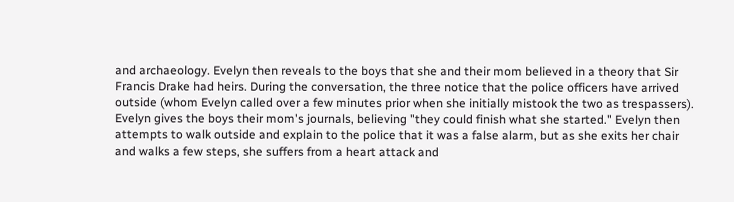and archaeology. Evelyn then reveals to the boys that she and their mom believed in a theory that Sir Francis Drake had heirs. During the conversation, the three notice that the police officers have arrived outside (whom Evelyn called over a few minutes prior when she initially mistook the two as trespassers). Evelyn gives the boys their mom's journals, believing "they could finish what she started." Evelyn then attempts to walk outside and explain to the police that it was a false alarm, but as she exits her chair and walks a few steps, she suffers from a heart attack and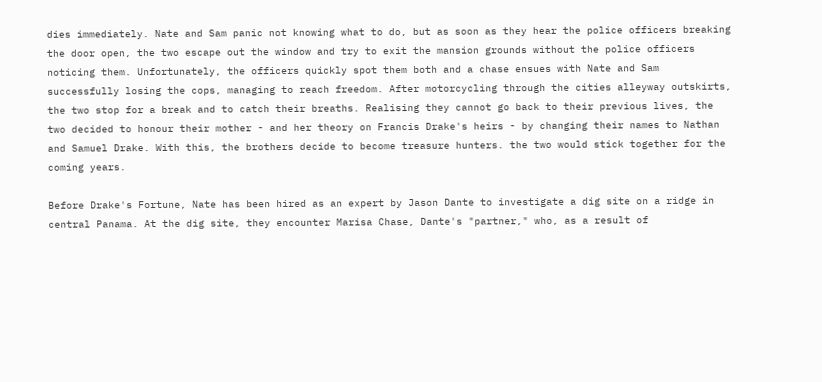dies immediately. Nate and Sam panic not knowing what to do, but as soon as they hear the police officers breaking the door open, the two escape out the window and try to exit the mansion grounds without the police officers noticing them. Unfortunately, the officers quickly spot them both and a chase ensues with Nate and Sam successfully losing the cops, managing to reach freedom. After motorcycling through the cities alleyway outskirts, the two stop for a break and to catch their breaths. Realising they cannot go back to their previous lives, the two decided to honour their mother - and her theory on Francis Drake's heirs - by changing their names to Nathan and Samuel Drake. With this, the brothers decide to become treasure hunters. the two would stick together for the coming years.

Before Drake's Fortune, Nate has been hired as an expert by Jason Dante to investigate a dig site on a ridge in central Panama. At the dig site, they encounter Marisa Chase, Dante's "partner," who, as a result of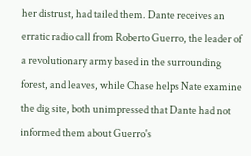her distrust, had tailed them. Dante receives an erratic radio call from Roberto Guerro, the leader of a revolutionary army based in the surrounding forest, and leaves, while Chase helps Nate examine the dig site, both unimpressed that Dante had not informed them about Guerro's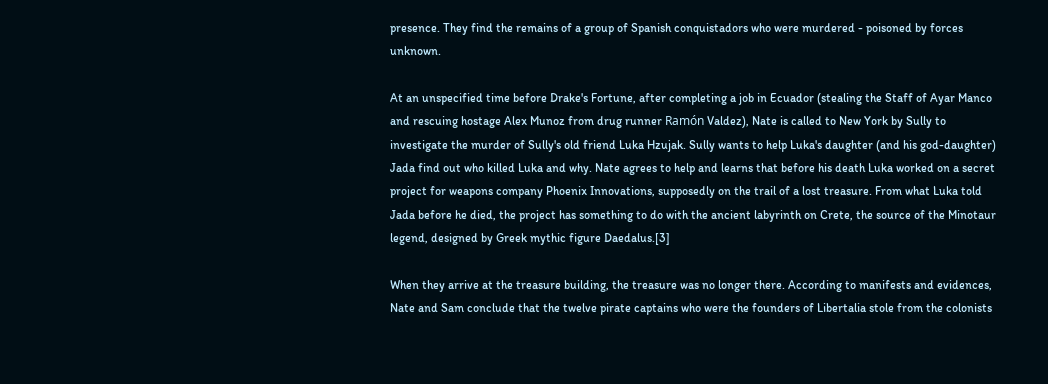presence. They find the remains of a group of Spanish conquistadors who were murdered - poisoned by forces unknown.

At an unspecified time before Drake's Fortune, after completing a job in Ecuador (stealing the Staff of Ayar Manco and rescuing hostage Alex Munoz from drug runner Ramón Valdez), Nate is called to New York by Sully to investigate the murder of Sully's old friend Luka Hzujak. Sully wants to help Luka's daughter (and his god-daughter) Jada find out who killed Luka and why. Nate agrees to help and learns that before his death Luka worked on a secret project for weapons company Phoenix Innovations, supposedly on the trail of a lost treasure. From what Luka told Jada before he died, the project has something to do with the ancient labyrinth on Crete, the source of the Minotaur legend, designed by Greek mythic figure Daedalus.[3]

When they arrive at the treasure building, the treasure was no longer there. According to manifests and evidences, Nate and Sam conclude that the twelve pirate captains who were the founders of Libertalia stole from the colonists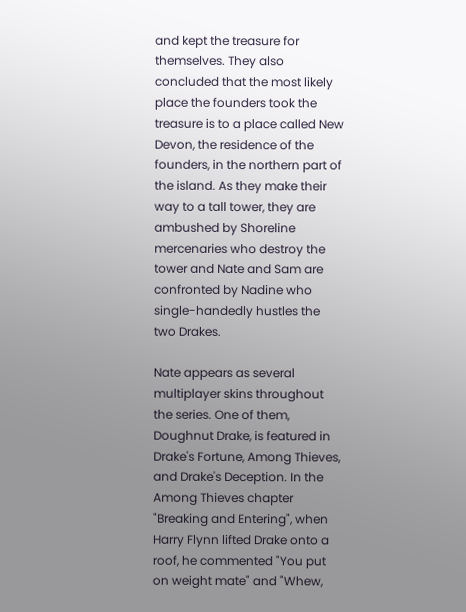and kept the treasure for themselves. They also concluded that the most likely place the founders took the treasure is to a place called New Devon, the residence of the founders, in the northern part of the island. As they make their way to a tall tower, they are ambushed by Shoreline mercenaries who destroy the tower and Nate and Sam are confronted by Nadine who single-handedly hustles the two Drakes.

Nate appears as several multiplayer skins throughout the series. One of them, Doughnut Drake, is featured in Drake's Fortune, Among Thieves, and Drake's Deception. In the Among Thieves chapter "Breaking and Entering", when Harry Flynn lifted Drake onto a roof, he commented "You put on weight mate" and "Whew,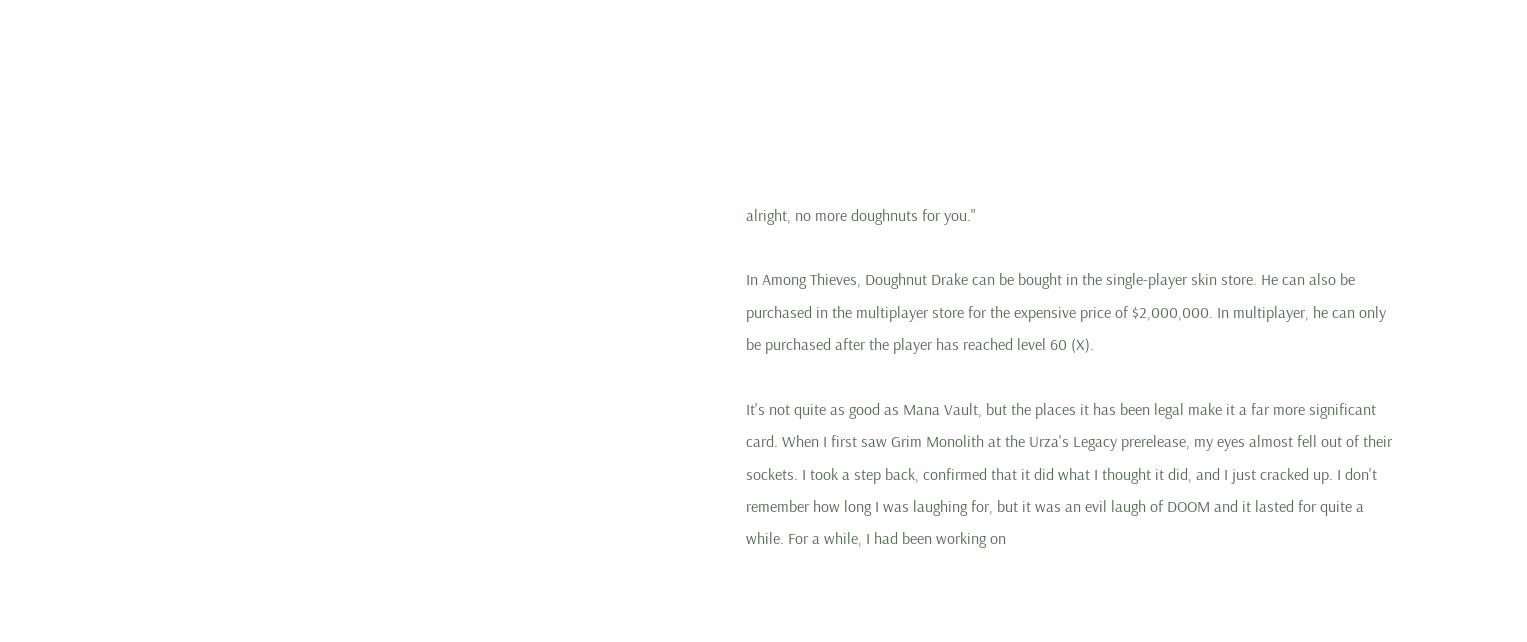alright, no more doughnuts for you."

In Among Thieves, Doughnut Drake can be bought in the single-player skin store. He can also be purchased in the multiplayer store for the expensive price of $2,000,000. In multiplayer, he can only be purchased after the player has reached level 60 (X).

It's not quite as good as Mana Vault, but the places it has been legal make it a far more significant card. When I first saw Grim Monolith at the Urza's Legacy prerelease, my eyes almost fell out of their sockets. I took a step back, confirmed that it did what I thought it did, and I just cracked up. I don't remember how long I was laughing for, but it was an evil laugh of DOOM and it lasted for quite a while. For a while, I had been working on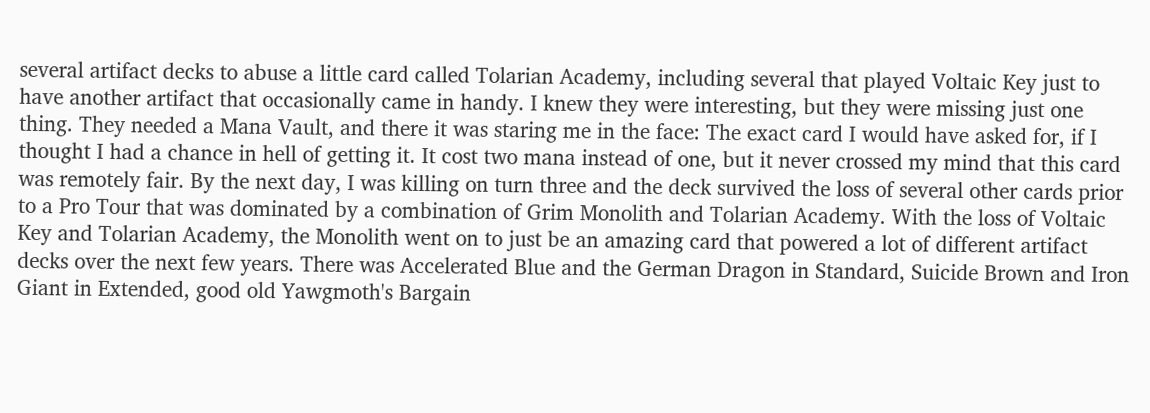several artifact decks to abuse a little card called Tolarian Academy, including several that played Voltaic Key just to have another artifact that occasionally came in handy. I knew they were interesting, but they were missing just one thing. They needed a Mana Vault, and there it was staring me in the face: The exact card I would have asked for, if I thought I had a chance in hell of getting it. It cost two mana instead of one, but it never crossed my mind that this card was remotely fair. By the next day, I was killing on turn three and the deck survived the loss of several other cards prior to a Pro Tour that was dominated by a combination of Grim Monolith and Tolarian Academy. With the loss of Voltaic Key and Tolarian Academy, the Monolith went on to just be an amazing card that powered a lot of different artifact decks over the next few years. There was Accelerated Blue and the German Dragon in Standard, Suicide Brown and Iron Giant in Extended, good old Yawgmoth's Bargain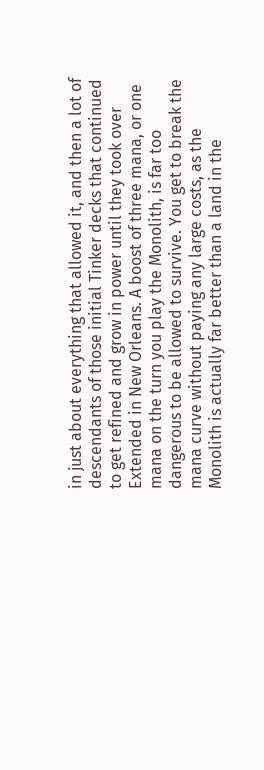in just about everything that allowed it, and then a lot of descendants of those initial Tinker decks that continued to get refined and grow in power until they took over Extended in New Orleans. A boost of three mana, or one mana on the turn you play the Monolith, is far too dangerous to be allowed to survive. You get to break the mana curve without paying any large costs, as the Monolith is actually far better than a land in the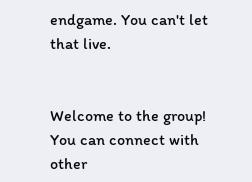endgame. You can't let that live.


Welcome to the group! You can connect with other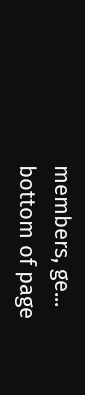members, ge...
bottom of page